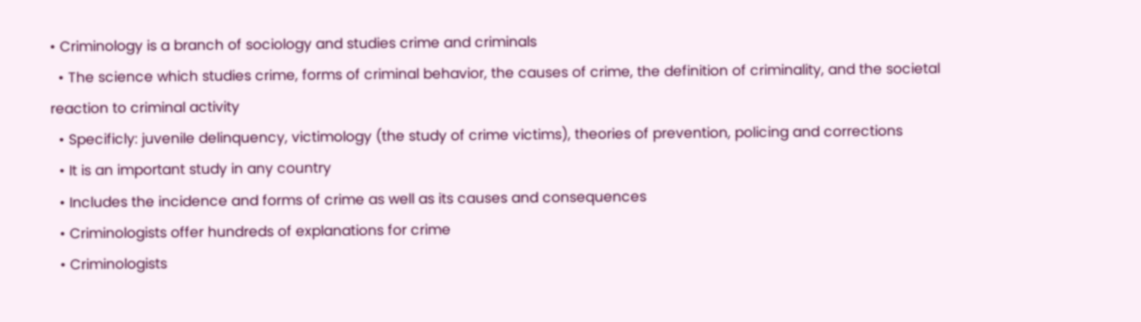• Criminology is a branch of sociology and studies crime and criminals
  • The science which studies crime, forms of criminal behavior, the causes of crime, the definition of criminality, and the societal reaction to criminal activity
  • Specificly: juvenile delinquency, victimology (the study of crime victims), theories of prevention, policing and corrections
  • It is an important study in any country
  • Includes the incidence and forms of crime as well as its causes and consequences
  • Criminologists offer hundreds of explanations for crime
  • Criminologists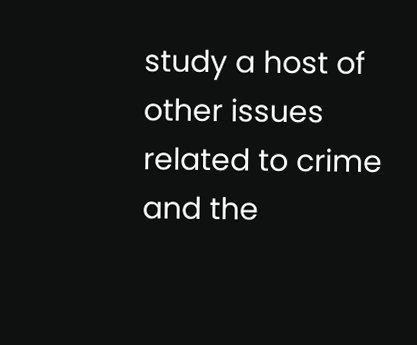study a host of other issues related to crime and the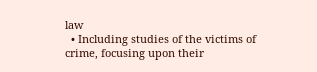law
  • Including studies of the victims of crime, focusing upon their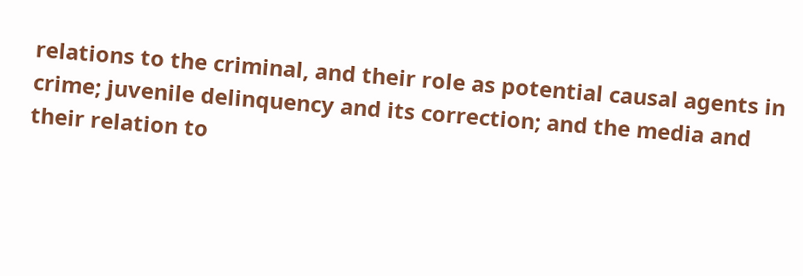relations to the criminal, and their role as potential causal agents in crime; juvenile delinquency and its correction; and the media and their relation to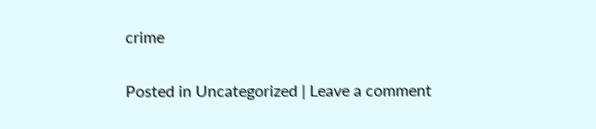crime

Posted in Uncategorized | Leave a comment